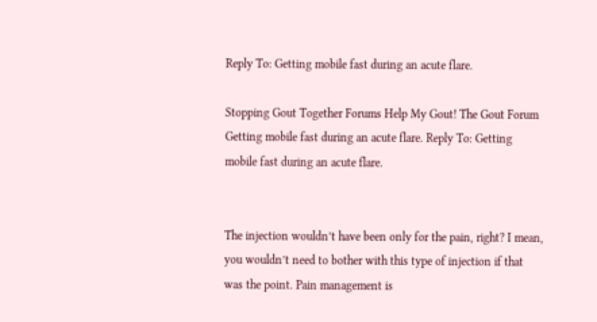Reply To: Getting mobile fast during an acute flare.

Stopping Gout Together Forums Help My Gout! The Gout Forum Getting mobile fast during an acute flare. Reply To: Getting mobile fast during an acute flare.


The injection wouldn’t have been only for the pain, right? I mean, you wouldn’t need to bother with this type of injection if that was the point. Pain management is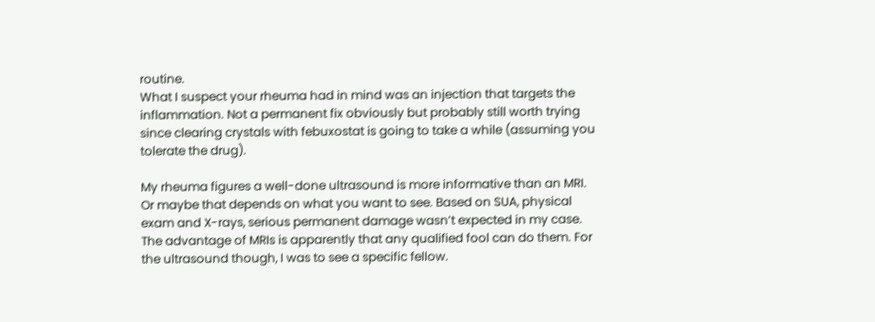routine.
What I suspect your rheuma had in mind was an injection that targets the inflammation. Not a permanent fix obviously but probably still worth trying since clearing crystals with febuxostat is going to take a while (assuming you tolerate the drug).

My rheuma figures a well-done ultrasound is more informative than an MRI. Or maybe that depends on what you want to see. Based on SUA, physical exam and X-rays, serious permanent damage wasn’t expected in my case.
The advantage of MRIs is apparently that any qualified fool can do them. For the ultrasound though, I was to see a specific fellow.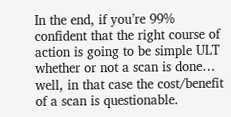In the end, if you’re 99% confident that the right course of action is going to be simple ULT whether or not a scan is done… well, in that case the cost/benefit of a scan is questionable.